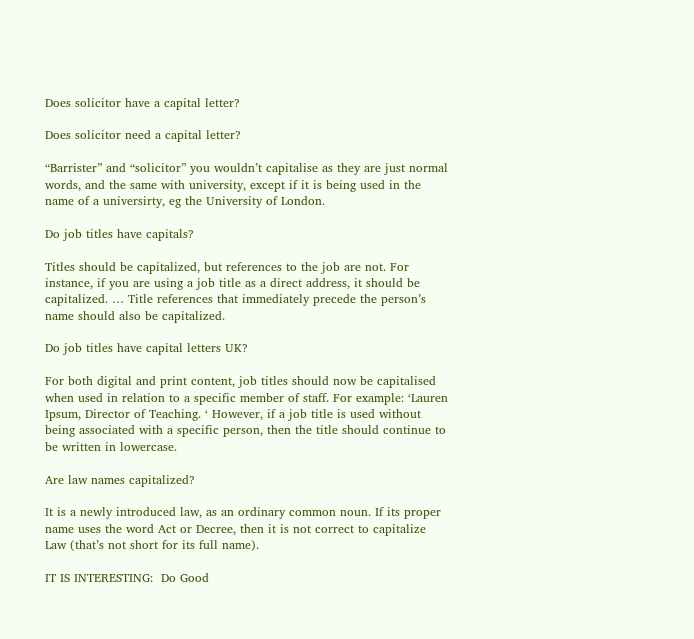Does solicitor have a capital letter?

Does solicitor need a capital letter?

“Barrister” and “solicitor” you wouldn’t capitalise as they are just normal words, and the same with university, except if it is being used in the name of a universirty, eg the University of London.

Do job titles have capitals?

Titles should be capitalized, but references to the job are not. For instance, if you are using a job title as a direct address, it should be capitalized. … Title references that immediately precede the person’s name should also be capitalized.

Do job titles have capital letters UK?

For both digital and print content, job titles should now be capitalised when used in relation to a specific member of staff. For example: ‘Lauren Ipsum, Director of Teaching. ‘ However, if a job title is used without being associated with a specific person, then the title should continue to be written in lowercase.

Are law names capitalized?

It is a newly introduced law, as an ordinary common noun. If its proper name uses the word Act or Decree, then it is not correct to capitalize Law (that’s not short for its full name).

IT IS INTERESTING:  Do Good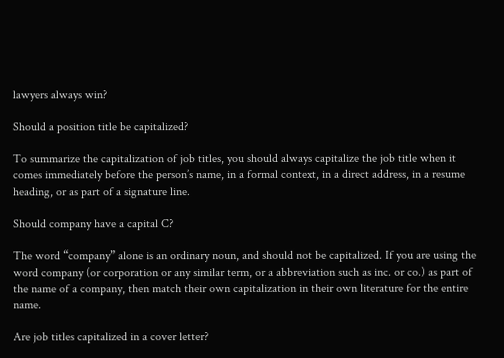lawyers always win?

Should a position title be capitalized?

To summarize the capitalization of job titles, you should always capitalize the job title when it comes immediately before the person’s name, in a formal context, in a direct address, in a resume heading, or as part of a signature line.

Should company have a capital C?

The word “company” alone is an ordinary noun, and should not be capitalized. If you are using the word company (or corporation or any similar term, or a abbreviation such as inc. or co.) as part of the name of a company, then match their own capitalization in their own literature for the entire name.

Are job titles capitalized in a cover letter?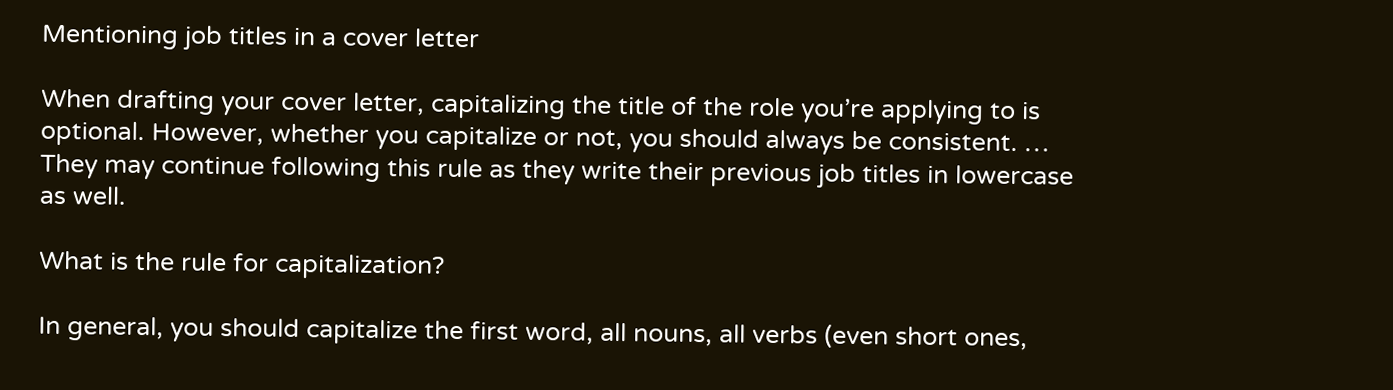Mentioning job titles in a cover letter

When drafting your cover letter, capitalizing the title of the role you’re applying to is optional. However, whether you capitalize or not, you should always be consistent. … They may continue following this rule as they write their previous job titles in lowercase as well.

What is the rule for capitalization?

In general, you should capitalize the first word, all nouns, all verbs (even short ones,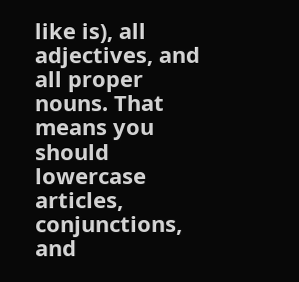like is), all adjectives, and all proper nouns. That means you should lowercase articles, conjunctions, and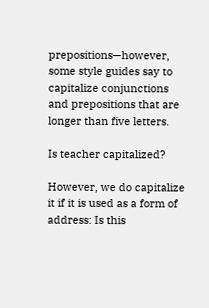prepositions—however, some style guides say to capitalize conjunctions and prepositions that are longer than five letters.

Is teacher capitalized?

However, we do capitalize it if it is used as a form of address: Is this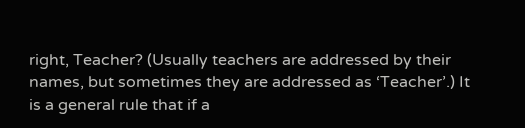right, Teacher? (Usually teachers are addressed by their names, but sometimes they are addressed as ‘Teacher’.) It is a general rule that if a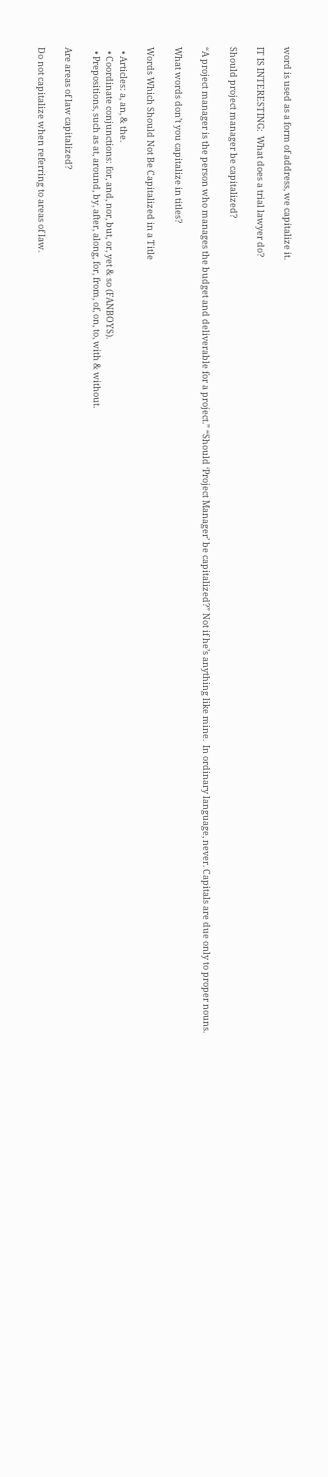word is used as a form of address, we capitalize it.

IT IS INTERESTING:  What does a trial lawyer do?

Should project manager be capitalized?

“A project manager is the person who manages the budget and deliverable for a project.” “Should ‘Project Manager’ be capitalized?” Not if he’s anything like mine.  In ordinary language, never. Capitals are due only to proper nouns.

What words don’t you capitalize in titles?

Words Which Should Not Be Capitalized in a Title

  • Articles: a, an, & the.
  • Coordinate conjunctions: for, and, nor, but, or, yet & so (FANBOYS).
  • Prepositions, such as at, around, by, after, along, for, from, of, on, to, with & without.

Are areas of law capitalized?

Do not capitalize when referring to areas of law.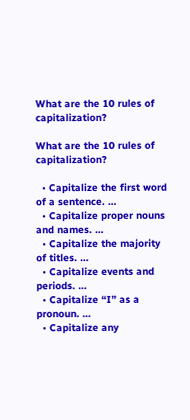What are the 10 rules of capitalization?

What are the 10 rules of capitalization?

  • Capitalize the first word of a sentence. …
  • Capitalize proper nouns and names. …
  • Capitalize the majority of titles. …
  • Capitalize events and periods. …
  • Capitalize “I” as a pronoun. …
  • Capitalize any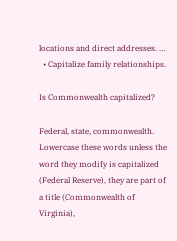locations and direct addresses. …
  • Capitalize family relationships.

Is Commonwealth capitalized?

Federal, state, commonwealth. Lowercase these words unless the word they modify is capitalized (Federal Reserve), they are part of a title (Commonwealth of Virginia),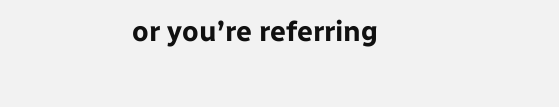or you’re referring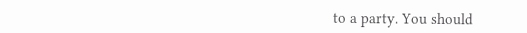to a party. You should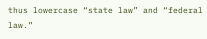thus lowercase “state law” and “federal law.”